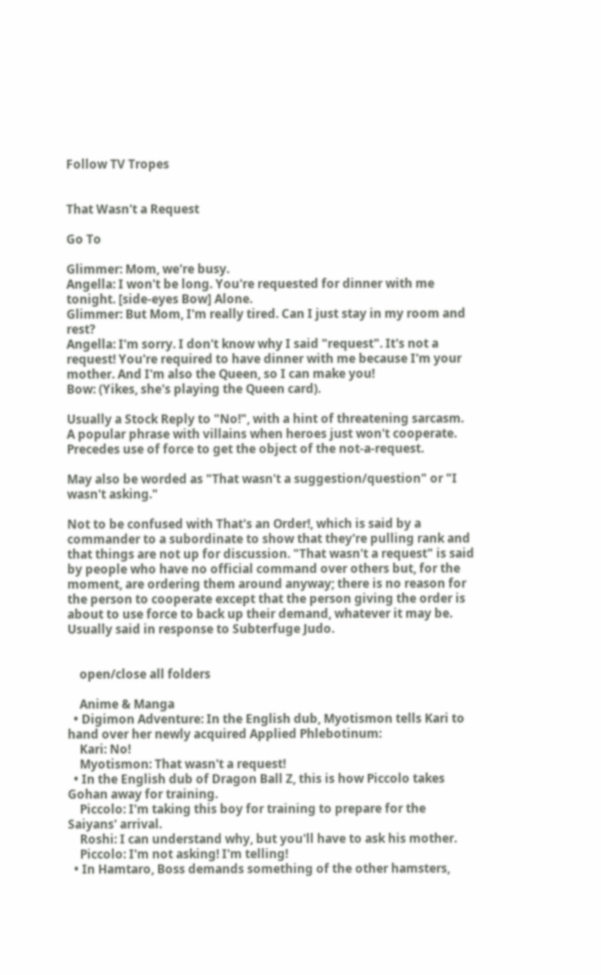Follow TV Tropes


That Wasn't a Request

Go To

Glimmer: Mom, we're busy.
Angella: I won't be long. You're requested for dinner with me tonight. [side-eyes Bow] Alone.
Glimmer: But Mom, I'm really tired. Can I just stay in my room and rest?
Angella: I'm sorry. I don't know why I said "request". It's not a request! You're required to have dinner with me because I'm your mother. And I'm also the Queen, so I can make you!
Bow: (Yikes, she's playing the Queen card).

Usually a Stock Reply to "No!", with a hint of threatening sarcasm. A popular phrase with villains when heroes just won't cooperate. Precedes use of force to get the object of the not-a-request.

May also be worded as "That wasn't a suggestion/question" or "I wasn't asking."

Not to be confused with That's an Order!, which is said by a commander to a subordinate to show that they're pulling rank and that things are not up for discussion. "That wasn't a request" is said by people who have no official command over others but, for the moment, are ordering them around anyway; there is no reason for the person to cooperate except that the person giving the order is about to use force to back up their demand, whatever it may be. Usually said in response to Subterfuge Judo.


    open/close all folders

    Anime & Manga
  • Digimon Adventure: In the English dub, Myotismon tells Kari to hand over her newly acquired Applied Phlebotinum:
    Kari: No!
    Myotismon: That wasn't a request!
  • In the English dub of Dragon Ball Z, this is how Piccolo takes Gohan away for training.
    Piccolo: I'm taking this boy for training to prepare for the Saiyans' arrival.
    Roshi: I can understand why, but you'll have to ask his mother.
    Piccolo: I'm not asking! I'm telling!
  • In Hamtaro, Boss demands something of the other hamsters,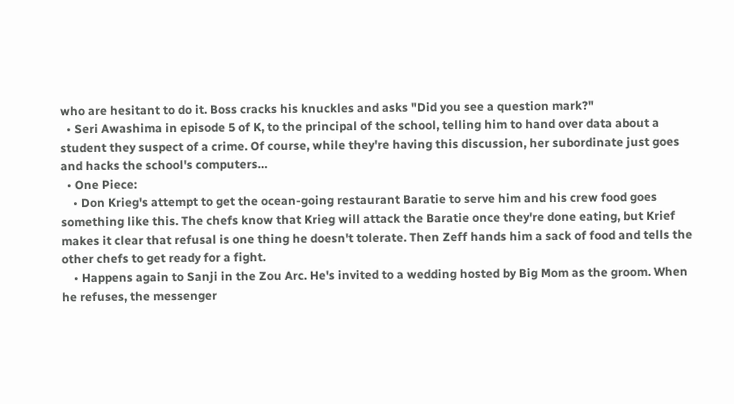who are hesitant to do it. Boss cracks his knuckles and asks "Did you see a question mark?"
  • Seri Awashima in episode 5 of K, to the principal of the school, telling him to hand over data about a student they suspect of a crime. Of course, while they're having this discussion, her subordinate just goes and hacks the school's computers…
  • One Piece:
    • Don Krieg's attempt to get the ocean-going restaurant Baratie to serve him and his crew food goes something like this. The chefs know that Krieg will attack the Baratie once they're done eating, but Krief makes it clear that refusal is one thing he doesn't tolerate. Then Zeff hands him a sack of food and tells the other chefs to get ready for a fight.
    • Happens again to Sanji in the Zou Arc. He's invited to a wedding hosted by Big Mom as the groom. When he refuses, the messenger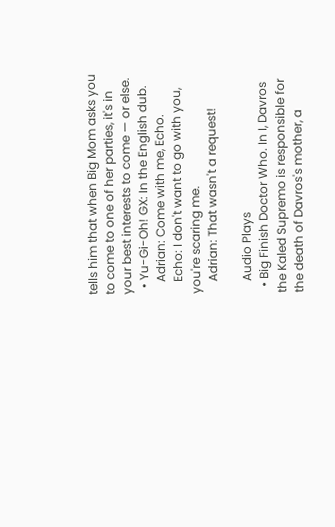tells him that when Big Mom asks you to come to one of her parties, it's in your best interests to come — or else.
  • Yu-Gi-Oh! GX: In the English dub.
    Adrian: Come with me, Echo.
    Echo: I don't want to go with you, you're scaring me.
    Adrian: That wasn't a request!

    Audio Plays
  • Big Finish Doctor Who. In I, Davros the Kaled Supremo is responsible for the death of Davros's mother, a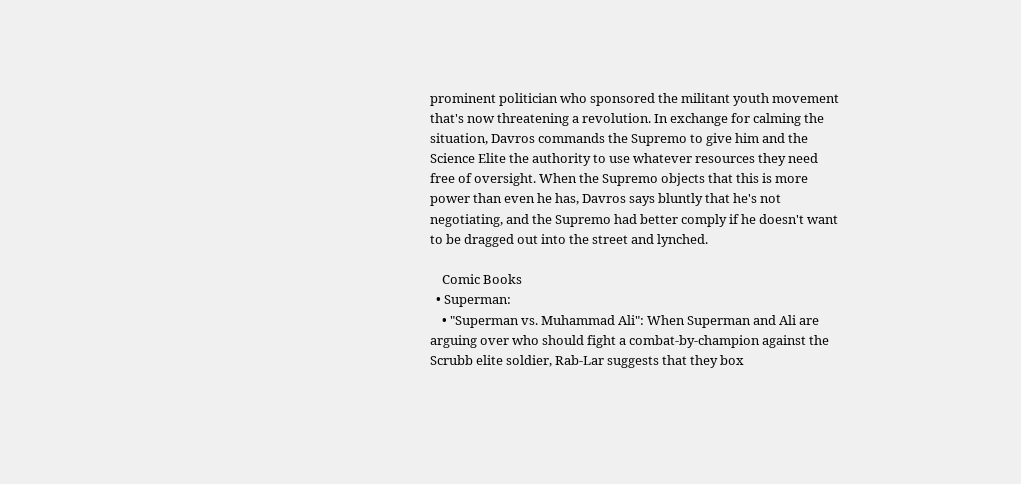prominent politician who sponsored the militant youth movement that's now threatening a revolution. In exchange for calming the situation, Davros commands the Supremo to give him and the Science Elite the authority to use whatever resources they need free of oversight. When the Supremo objects that this is more power than even he has, Davros says bluntly that he's not negotiating, and the Supremo had better comply if he doesn't want to be dragged out into the street and lynched.

    Comic Books
  • Superman:
    • "Superman vs. Muhammad Ali": When Superman and Ali are arguing over who should fight a combat-by-champion against the Scrubb elite soldier, Rab-Lar suggests that they box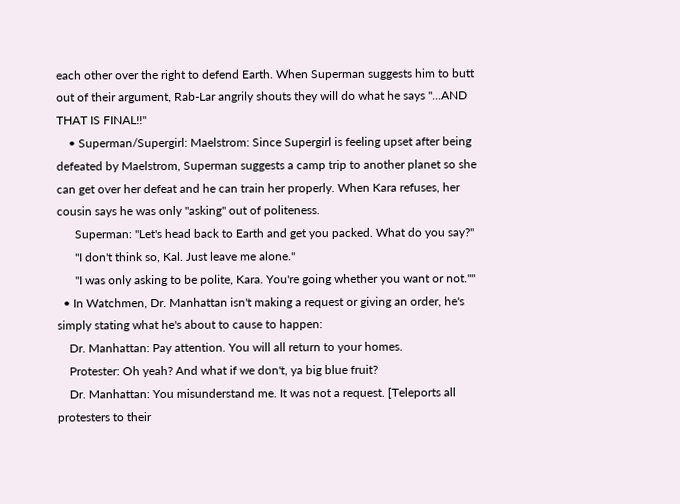each other over the right to defend Earth. When Superman suggests him to butt out of their argument, Rab-Lar angrily shouts they will do what he says "...AND THAT IS FINAL!!"
    • Superman/Supergirl: Maelstrom: Since Supergirl is feeling upset after being defeated by Maelstrom, Superman suggests a camp trip to another planet so she can get over her defeat and he can train her properly. When Kara refuses, her cousin says he was only "asking" out of politeness.
      Superman: "Let's head back to Earth and get you packed. What do you say?"
      "I don't think so, Kal. Just leave me alone."
      "I was only asking to be polite, Kara. You're going whether you want or not."''
  • In Watchmen, Dr. Manhattan isn't making a request or giving an order, he's simply stating what he's about to cause to happen:
    Dr. Manhattan: Pay attention. You will all return to your homes.
    Protester: Oh yeah? And what if we don't, ya big blue fruit?
    Dr. Manhattan: You misunderstand me. It was not a request. [Teleports all protesters to their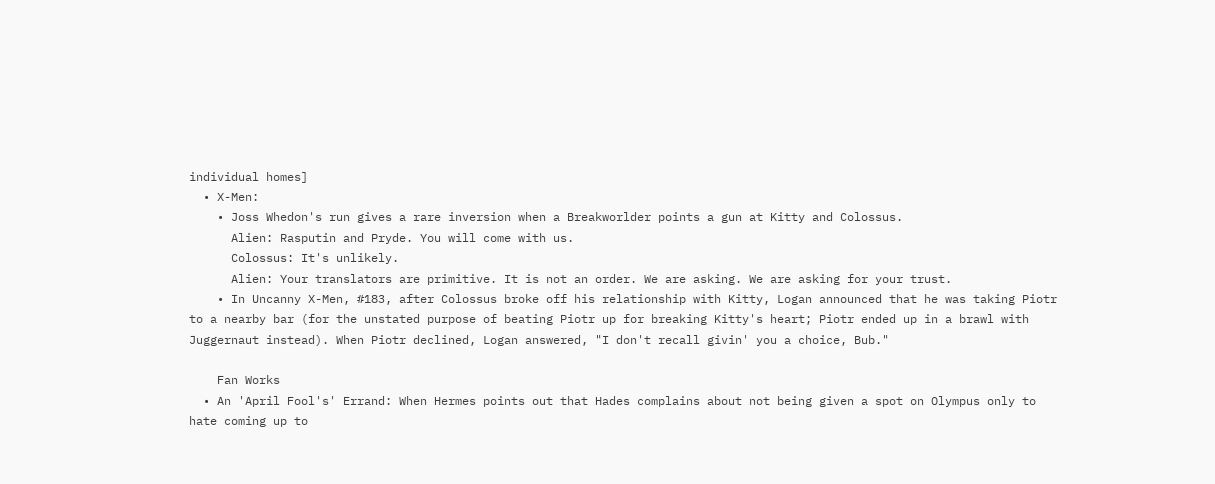individual homes]
  • X-Men:
    • Joss Whedon's run gives a rare inversion when a Breakworlder points a gun at Kitty and Colossus.
      Alien: Rasputin and Pryde. You will come with us.
      Colossus: It's unlikely.
      Alien: Your translators are primitive. It is not an order. We are asking. We are asking for your trust.
    • In Uncanny X-Men, #183, after Colossus broke off his relationship with Kitty, Logan announced that he was taking Piotr to a nearby bar (for the unstated purpose of beating Piotr up for breaking Kitty's heart; Piotr ended up in a brawl with Juggernaut instead). When Piotr declined, Logan answered, "I don't recall givin' you a choice, Bub."

    Fan Works
  • An 'April Fool's' Errand: When Hermes points out that Hades complains about not being given a spot on Olympus only to hate coming up to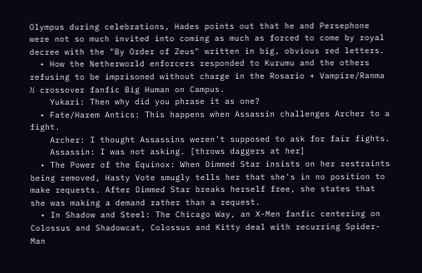Olympus during celebrations, Hades points out that he and Persephone were not so much invited into coming as much as forced to come by royal decree with the "By Order of Zeus" written in big, obvious red letters.
  • How the Netherworld enforcers responded to Kurumu and the others refusing to be imprisoned without charge in the Rosario + Vampire/Ranma ½ crossover fanfic Big Human on Campus.
    Yukari: Then why did you phrase it as one?
  • Fate/Harem Antics: This happens when Assassin challenges Archer to a fight.
    Archer: I thought Assassins weren't supposed to ask for fair fights.
    Assassin: I was not asking. [throws daggers at her]
  • The Power of the Equinox: When Dimmed Star insists on her restraints being removed, Hasty Vote smugly tells her that she's in no position to make requests. After Dimmed Star breaks herself free, she states that she was making a demand rather than a request.
  • In Shadow and Steel: The Chicago Way, an X-Men fanfic centering on Colossus and Shadowcat, Colossus and Kitty deal with recurring Spider-Man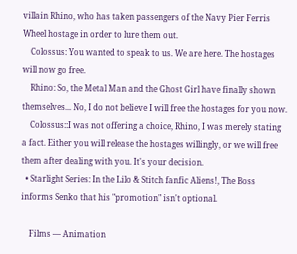villain Rhino, who has taken passengers of the Navy Pier Ferris Wheel hostage in order to lure them out.
    Colossus: You wanted to speak to us. We are here. The hostages will now go free.
    Rhino: So, the Metal Man and the Ghost Girl have finally shown themselves... No, I do not believe I will free the hostages for you now.
    Colossus::I was not offering a choice, Rhino, I was merely stating a fact. Either you will release the hostages willingly, or we will free them after dealing with you. It's your decision.
  • Starlight Series: In the Lilo & Stitch fanfic Aliens!, The Boss informs Senko that his "promotion" isn't optional.

    Films — Animation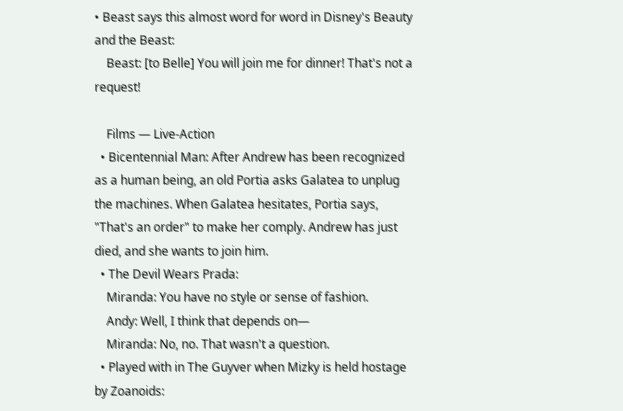• Beast says this almost word for word in Disney's Beauty and the Beast:
    Beast: [to Belle] You will join me for dinner! That's not a request!

    Films — Live-Action
  • Bicentennial Man: After Andrew has been recognized as a human being, an old Portia asks Galatea to unplug the machines. When Galatea hesitates, Portia says, "That's an order" to make her comply. Andrew has just died, and she wants to join him.
  • The Devil Wears Prada:
    Miranda: You have no style or sense of fashion.
    Andy: Well, I think that depends on—
    Miranda: No, no. That wasn't a question.
  • Played with in The Guyver when Mizky is held hostage by Zoanoids: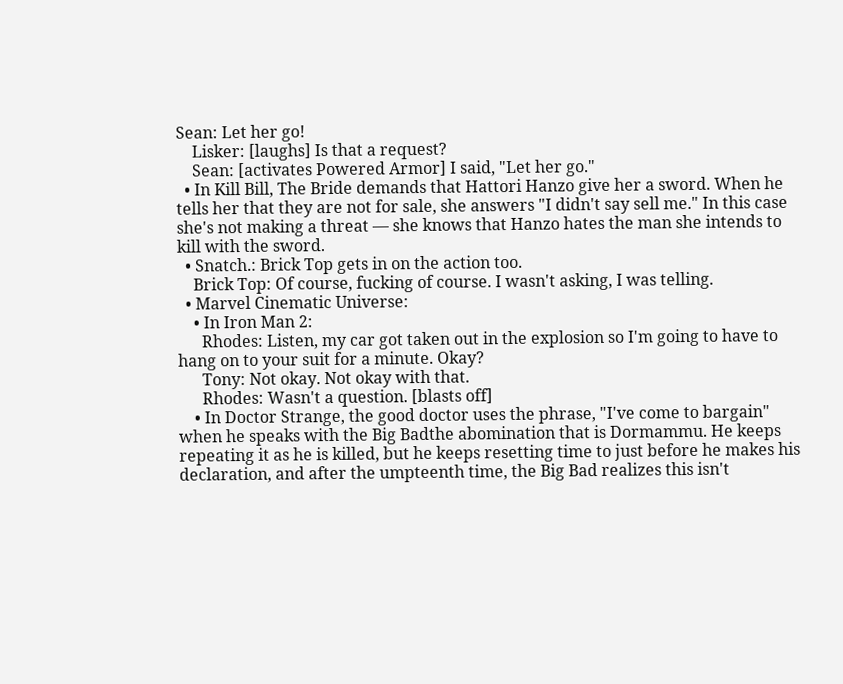Sean: Let her go!
    Lisker: [laughs] Is that a request?
    Sean: [activates Powered Armor] I said, "Let her go."
  • In Kill Bill, The Bride demands that Hattori Hanzo give her a sword. When he tells her that they are not for sale, she answers "I didn't say sell me." In this case she's not making a threat — she knows that Hanzo hates the man she intends to kill with the sword.
  • Snatch.: Brick Top gets in on the action too.
    Brick Top: Of course, fucking of course. I wasn't asking, I was telling.
  • Marvel Cinematic Universe:
    • In Iron Man 2:
      Rhodes: Listen, my car got taken out in the explosion so I'm going to have to hang on to your suit for a minute. Okay?
      Tony: Not okay. Not okay with that.
      Rhodes: Wasn't a question. [blasts off]
    • In Doctor Strange, the good doctor uses the phrase, "I've come to bargain" when he speaks with the Big Badthe abomination that is Dormammu. He keeps repeating it as he is killed, but he keeps resetting time to just before he makes his declaration, and after the umpteenth time, the Big Bad realizes this isn't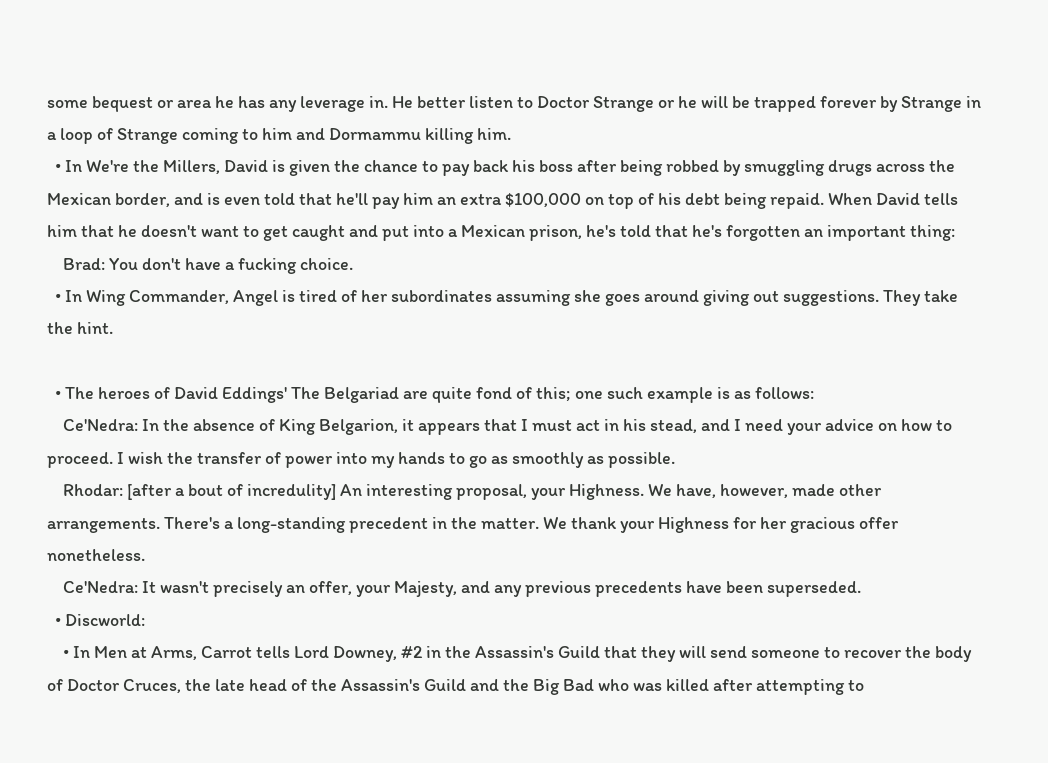some bequest or area he has any leverage in. He better listen to Doctor Strange or he will be trapped forever by Strange in a loop of Strange coming to him and Dormammu killing him.
  • In We're the Millers, David is given the chance to pay back his boss after being robbed by smuggling drugs across the Mexican border, and is even told that he'll pay him an extra $100,000 on top of his debt being repaid. When David tells him that he doesn't want to get caught and put into a Mexican prison, he's told that he's forgotten an important thing:
    Brad: You don't have a fucking choice.
  • In Wing Commander, Angel is tired of her subordinates assuming she goes around giving out suggestions. They take the hint.

  • The heroes of David Eddings' The Belgariad are quite fond of this; one such example is as follows:
    Ce'Nedra: In the absence of King Belgarion, it appears that I must act in his stead, and I need your advice on how to proceed. I wish the transfer of power into my hands to go as smoothly as possible.
    Rhodar: [after a bout of incredulity] An interesting proposal, your Highness. We have, however, made other arrangements. There's a long-standing precedent in the matter. We thank your Highness for her gracious offer nonetheless.
    Ce'Nedra: It wasn't precisely an offer, your Majesty, and any previous precedents have been superseded.
  • Discworld:
    • In Men at Arms, Carrot tells Lord Downey, #2 in the Assassin's Guild that they will send someone to recover the body of Doctor Cruces, the late head of the Assassin's Guild and the Big Bad who was killed after attempting to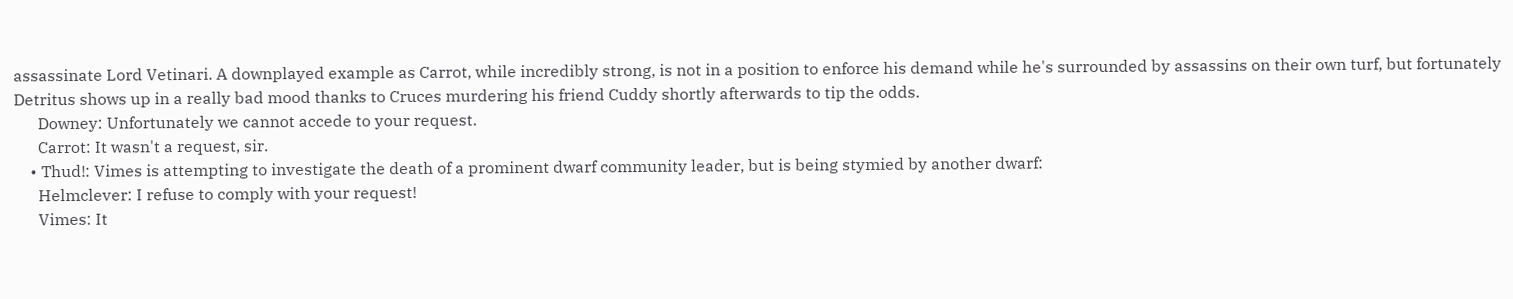assassinate Lord Vetinari. A downplayed example as Carrot, while incredibly strong, is not in a position to enforce his demand while he's surrounded by assassins on their own turf, but fortunately Detritus shows up in a really bad mood thanks to Cruces murdering his friend Cuddy shortly afterwards to tip the odds.
      Downey: Unfortunately we cannot accede to your request.
      Carrot: It wasn't a request, sir.
    • Thud!: Vimes is attempting to investigate the death of a prominent dwarf community leader, but is being stymied by another dwarf:
      Helmclever: I refuse to comply with your request!
      Vimes: It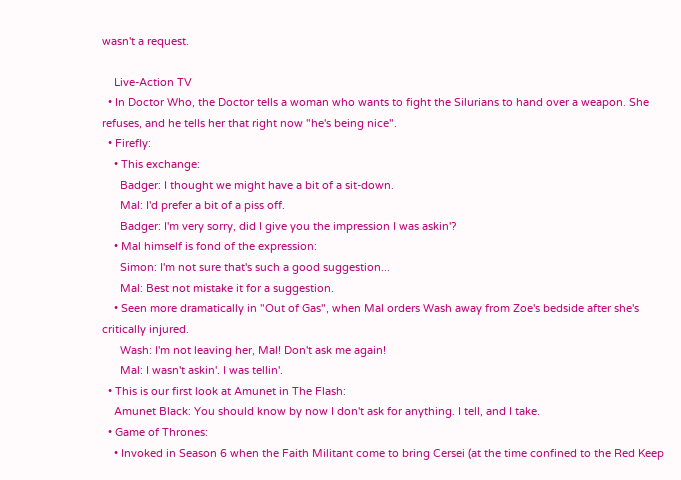wasn't a request.

    Live-Action TV
  • In Doctor Who, the Doctor tells a woman who wants to fight the Silurians to hand over a weapon. She refuses, and he tells her that right now "he's being nice".
  • Firefly:
    • This exchange:
      Badger: I thought we might have a bit of a sit-down.
      Mal: I'd prefer a bit of a piss off.
      Badger: I'm very sorry, did I give you the impression I was askin'?
    • Mal himself is fond of the expression:
      Simon: I'm not sure that's such a good suggestion...
      Mal: Best not mistake it for a suggestion.
    • Seen more dramatically in "Out of Gas", when Mal orders Wash away from Zoe's bedside after she's critically injured.
      Wash: I'm not leaving her, Mal! Don't ask me again!
      Mal: I wasn't askin'. I was tellin'.
  • This is our first look at Amunet in The Flash:
    Amunet Black: You should know by now I don't ask for anything. I tell, and I take.
  • Game of Thrones:
    • Invoked in Season 6 when the Faith Militant come to bring Cersei (at the time confined to the Red Keep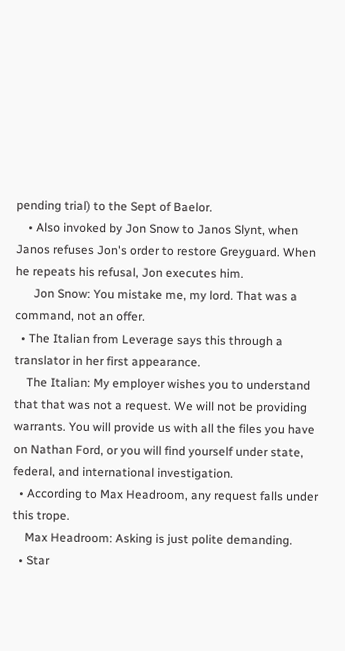pending trial) to the Sept of Baelor.
    • Also invoked by Jon Snow to Janos Slynt, when Janos refuses Jon's order to restore Greyguard. When he repeats his refusal, Jon executes him.
      Jon Snow: You mistake me, my lord. That was a command, not an offer.
  • The Italian from Leverage says this through a translator in her first appearance.
    The Italian: My employer wishes you to understand that that was not a request. We will not be providing warrants. You will provide us with all the files you have on Nathan Ford, or you will find yourself under state, federal, and international investigation.
  • According to Max Headroom, any request falls under this trope.
    Max Headroom: Asking is just polite demanding.
  • Star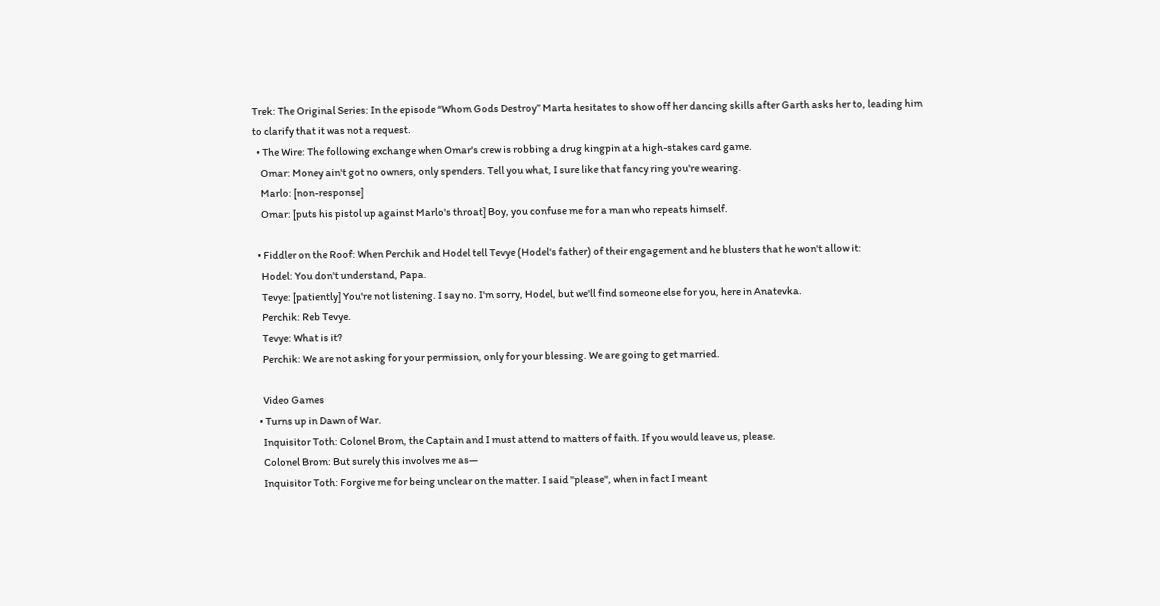Trek: The Original Series: In the episode “Whom Gods Destroy” Marta hesitates to show off her dancing skills after Garth asks her to, leading him to clarify that it was not a request.
  • The Wire: The following exchange when Omar's crew is robbing a drug kingpin at a high-stakes card game.
    Omar: Money ain't got no owners, only spenders. Tell you what, I sure like that fancy ring you're wearing.
    Marlo: [non-response]
    Omar: [puts his pistol up against Marlo's throat] Boy, you confuse me for a man who repeats himself.

  • Fiddler on the Roof: When Perchik and Hodel tell Tevye (Hodel's father) of their engagement and he blusters that he won't allow it:
    Hodel: You don't understand, Papa.
    Tevye: [patiently] You're not listening. I say no. I'm sorry, Hodel, but we'll find someone else for you, here in Anatevka.
    Perchik: Reb Tevye.
    Tevye: What is it?
    Perchik: We are not asking for your permission, only for your blessing. We are going to get married.

    Video Games
  • Turns up in Dawn of War.
    Inquisitor Toth: Colonel Brom, the Captain and I must attend to matters of faith. If you would leave us, please.
    Colonel Brom: But surely this involves me as—
    Inquisitor Toth: Forgive me for being unclear on the matter. I said "please", when in fact I meant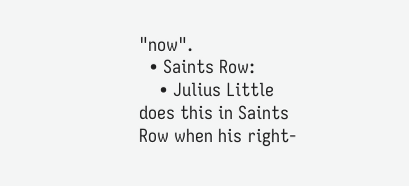"now".
  • Saints Row:
    • Julius Little does this in Saints Row when his right-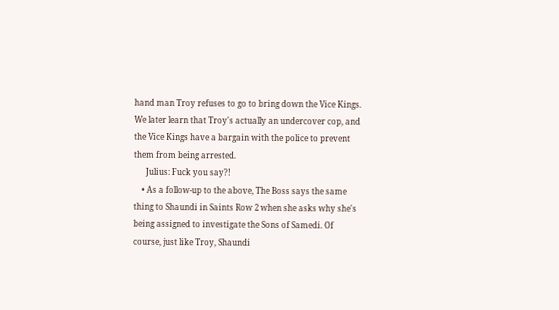hand man Troy refuses to go to bring down the Vice Kings. We later learn that Troy's actually an undercover cop, and the Vice Kings have a bargain with the police to prevent them from being arrested.
      Julius: Fuck you say?!
    • As a follow-up to the above, The Boss says the same thing to Shaundi in Saints Row 2 when she asks why she's being assigned to investigate the Sons of Samedi. Of course, just like Troy, Shaundi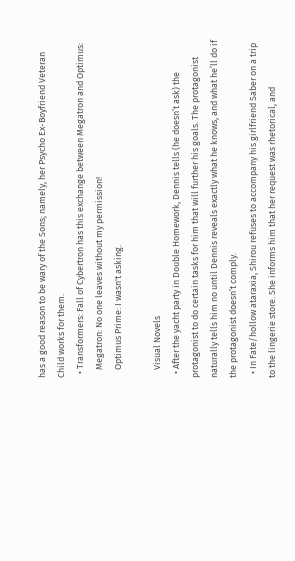has a good reason to be wary of the Sons; namely, her Psycho Ex-Boyfriend Veteran Child works for them.
  • Transformers: Fall of Cybertron has this exchange between Megatron and Optimus:
    Megatron: No one leaves without my permission!
    Optimus Prime: I wasn't asking.

    Visual Novels
  • After the yacht party in Double Homework, Dennis tells (he doesn’t ask) the protagonist to do certain tasks for him that will further his goals. The protagonist naturally tells him no until Dennis reveals exactly what he knows, and what he’ll do if the protagonist doesn’t comply.
  • In Fate/hollow ataraxia, Shirou refuses to accompany his girlfriend Saber on a trip to the lingerie store. She informs him that her request was rhetorical, and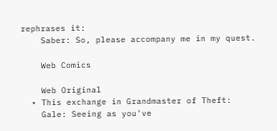rephrases it:
    Saber: So, please accompany me in my quest.

    Web Comics

    Web Original
  • This exchange in Grandmaster of Theft:
    Gale: Seeing as you've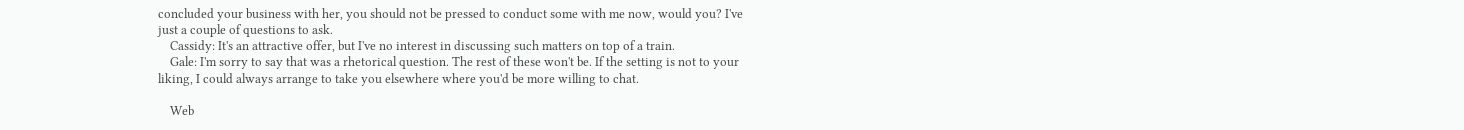concluded your business with her, you should not be pressed to conduct some with me now, would you? I've just a couple of questions to ask.
    Cassidy: It's an attractive offer, but I've no interest in discussing such matters on top of a train.
    Gale: I'm sorry to say that was a rhetorical question. The rest of these won't be. If the setting is not to your liking, I could always arrange to take you elsewhere where you'd be more willing to chat.

    Web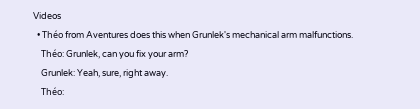Videos
  • Théo from Aventures does this when Grunlek's mechanical arm malfunctions.
    Théo: Grunlek, can you fix your arm?
    Grunlek: Yeah, sure, right away.
    Théo: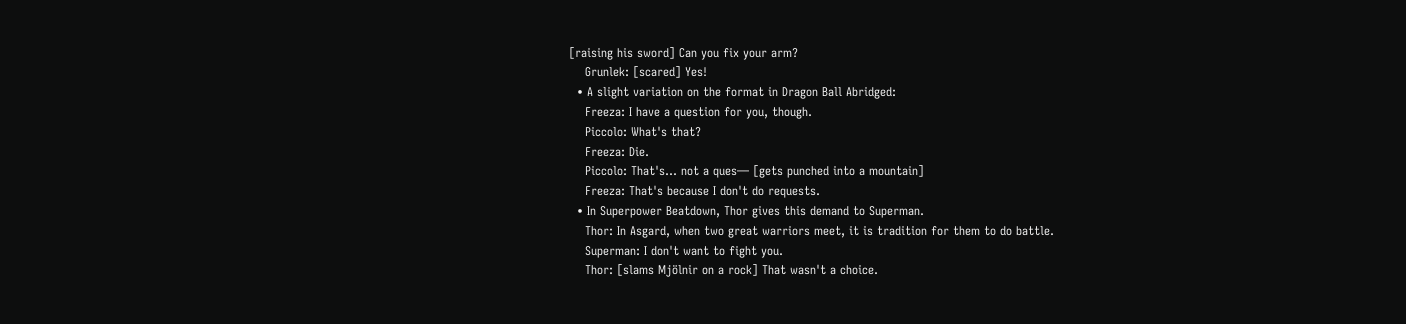[raising his sword] Can you fix your arm?
    Grunlek: [scared] Yes!
  • A slight variation on the format in Dragon Ball Abridged:
    Freeza: I have a question for you, though.
    Piccolo: What's that?
    Freeza: Die.
    Piccolo: That's... not a ques— [gets punched into a mountain]
    Freeza: That's because I don't do requests.
  • In Superpower Beatdown, Thor gives this demand to Superman.
    Thor: In Asgard, when two great warriors meet, it is tradition for them to do battle.
    Superman: I don't want to fight you.
    Thor: [slams Mjölnir on a rock] That wasn't a choice.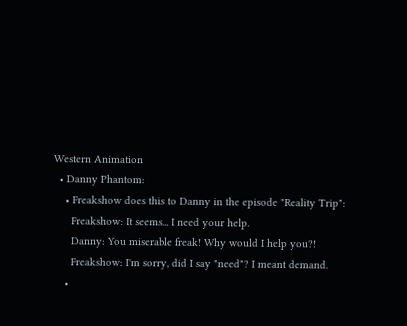Western Animation
  • Danny Phantom:
    • Freakshow does this to Danny in the episode "Reality Trip":
      Freakshow: It seems... I need your help.
      Danny: You miserable freak! Why would I help you?!
      Freakshow: I'm sorry, did I say "need"? I meant demand.
    •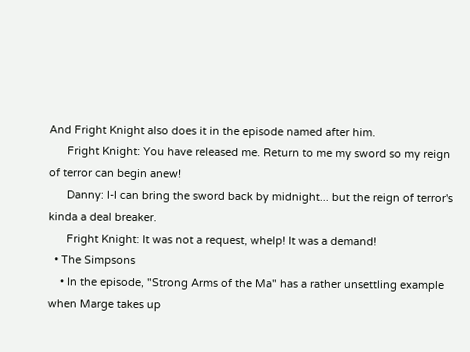And Fright Knight also does it in the episode named after him.
      Fright Knight: You have released me. Return to me my sword so my reign of terror can begin anew!
      Danny: I-I can bring the sword back by midnight... but the reign of terror's kinda a deal breaker.
      Fright Knight: It was not a request, whelp! It was a demand!
  • The Simpsons
    • In the episode, "Strong Arms of the Ma" has a rather unsettling example when Marge takes up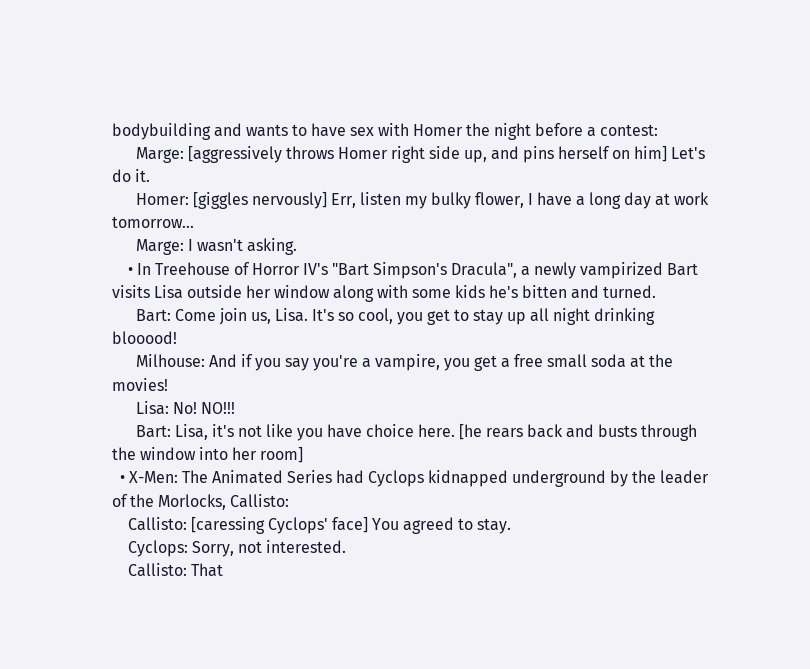bodybuilding and wants to have sex with Homer the night before a contest:
      Marge: [aggressively throws Homer right side up, and pins herself on him] Let's do it.
      Homer: [giggles nervously] Err, listen my bulky flower, I have a long day at work tomorrow...
      Marge: I wasn't asking.
    • In Treehouse of Horror IV's "Bart Simpson's Dracula", a newly vampirized Bart visits Lisa outside her window along with some kids he's bitten and turned.
      Bart: Come join us, Lisa. It's so cool, you get to stay up all night drinking blooood!
      Milhouse: And if you say you're a vampire, you get a free small soda at the movies!
      Lisa: No! NO!!!
      Bart: Lisa, it's not like you have choice here. [he rears back and busts through the window into her room]
  • X-Men: The Animated Series had Cyclops kidnapped underground by the leader of the Morlocks, Callisto:
    Callisto: [caressing Cyclops' face] You agreed to stay.
    Cyclops: Sorry, not interested.
    Callisto: That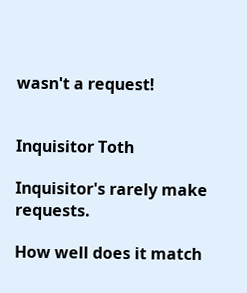wasn't a request!


Inquisitor Toth

Inquisitor's rarely make requests.

How well does it match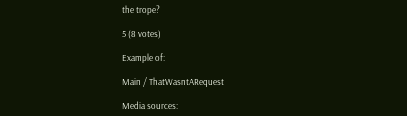the trope?

5 (8 votes)

Example of:

Main / ThatWasntARequest

Media sources: